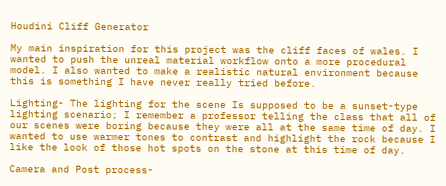Houdini Cliff Generator

My main inspiration for this project was the cliff faces of wales. I wanted to push the unreal material workflow onto a more procedural model. I also wanted to make a realistic natural environment because this is something I have never really tried before.

Lighting- The lighting for the scene Is supposed to be a sunset-type lighting scenario; I remember a professor telling the class that all of our scenes were boring because they were all at the same time of day. I wanted to use warmer tones to contrast and highlight the rock because I like the look of those hot spots on the stone at this time of day.

Camera and Post process-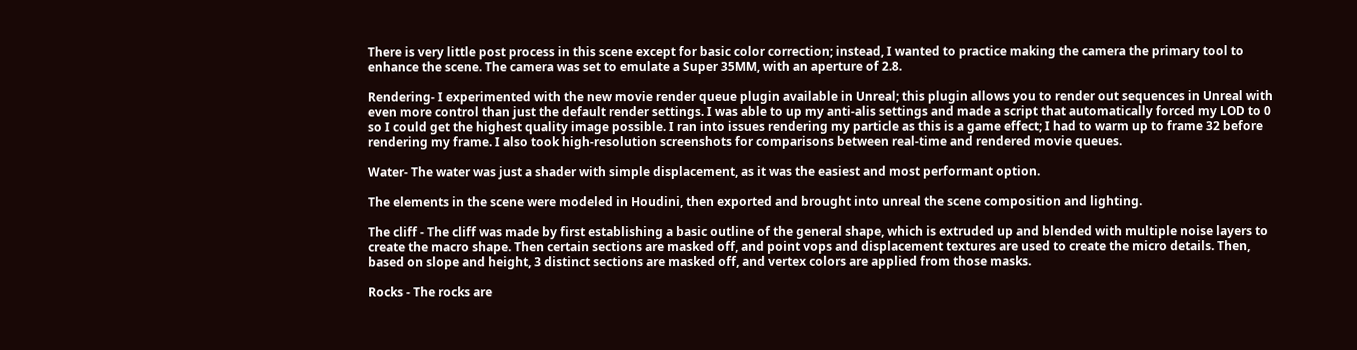There is very little post process in this scene except for basic color correction; instead, I wanted to practice making the camera the primary tool to enhance the scene. The camera was set to emulate a Super 35MM, with an aperture of 2.8.

Rendering- I experimented with the new movie render queue plugin available in Unreal; this plugin allows you to render out sequences in Unreal with even more control than just the default render settings. I was able to up my anti-alis settings and made a script that automatically forced my LOD to 0 so I could get the highest quality image possible. I ran into issues rendering my particle as this is a game effect; I had to warm up to frame 32 before rendering my frame. I also took high-resolution screenshots for comparisons between real-time and rendered movie queues.

Water- The water was just a shader with simple displacement, as it was the easiest and most performant option.

The elements in the scene were modeled in Houdini, then exported and brought into unreal the scene composition and lighting.

The cliff - The cliff was made by first establishing a basic outline of the general shape, which is extruded up and blended with multiple noise layers to create the macro shape. Then certain sections are masked off, and point vops and displacement textures are used to create the micro details. Then, based on slope and height, 3 distinct sections are masked off, and vertex colors are applied from those masks.

Rocks - The rocks are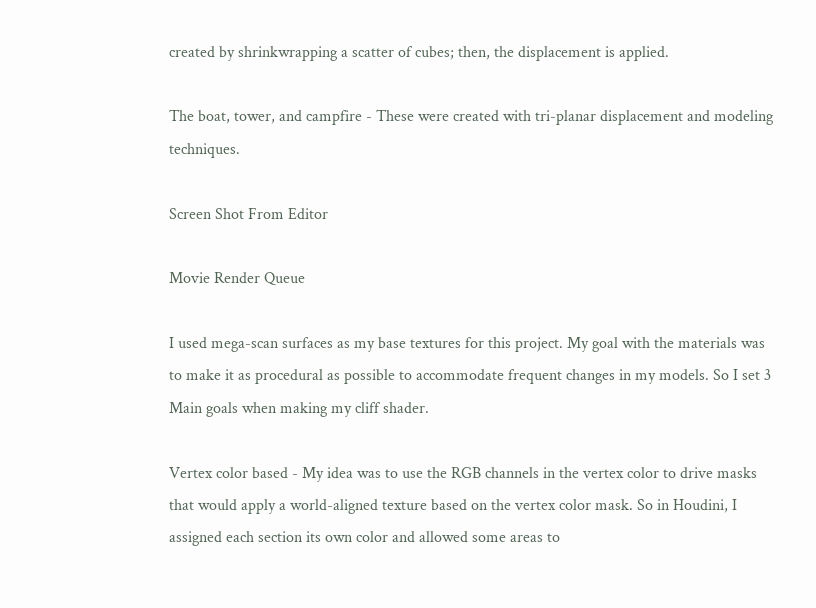created by shrinkwrapping a scatter of cubes; then, the displacement is applied.

The boat, tower, and campfire - These were created with tri-planar displacement and modeling techniques.

Screen Shot From Editor

Movie Render Queue

I used mega-scan surfaces as my base textures for this project. My goal with the materials was to make it as procedural as possible to accommodate frequent changes in my models. So I set 3 Main goals when making my cliff shader.

Vertex color based - My idea was to use the RGB channels in the vertex color to drive masks that would apply a world-aligned texture based on the vertex color mask. So in Houdini, I assigned each section its own color and allowed some areas to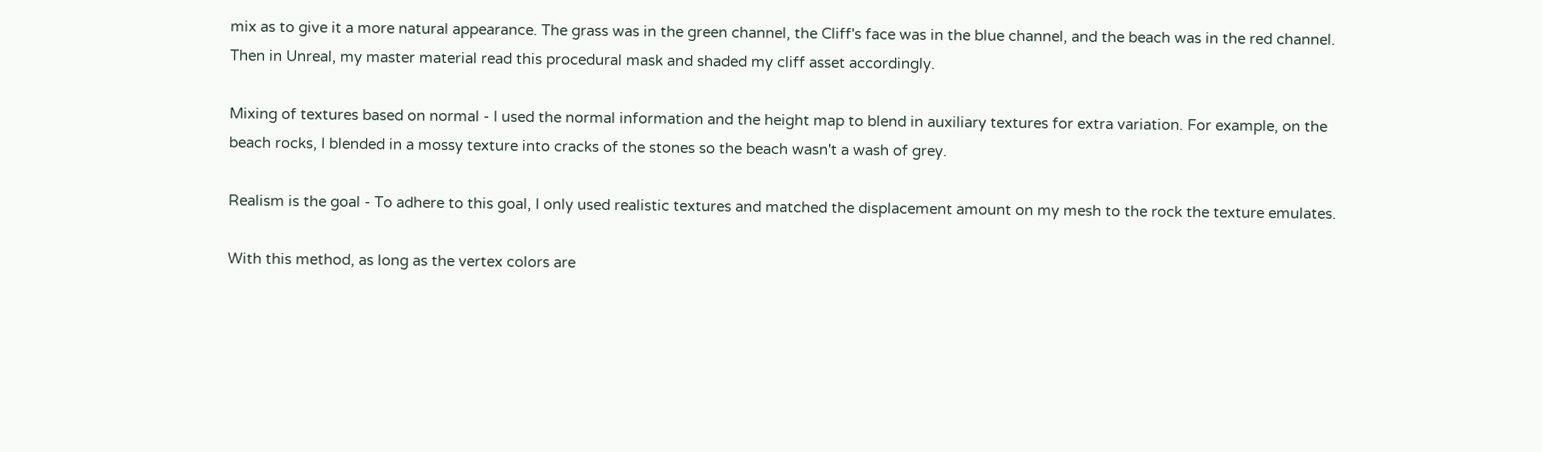mix as to give it a more natural appearance. The grass was in the green channel, the Cliff's face was in the blue channel, and the beach was in the red channel. Then in Unreal, my master material read this procedural mask and shaded my cliff asset accordingly.

Mixing of textures based on normal - I used the normal information and the height map to blend in auxiliary textures for extra variation. For example, on the beach rocks, I blended in a mossy texture into cracks of the stones so the beach wasn't a wash of grey.

Realism is the goal - To adhere to this goal, I only used realistic textures and matched the displacement amount on my mesh to the rock the texture emulates.

With this method, as long as the vertex colors are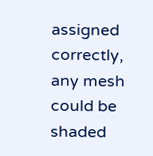assigned correctly, any mesh could be shaded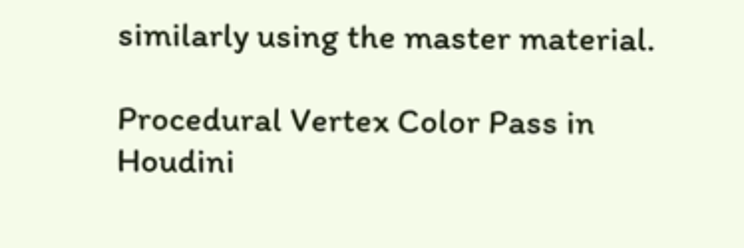similarly using the master material.

Procedural Vertex Color Pass in Houdini